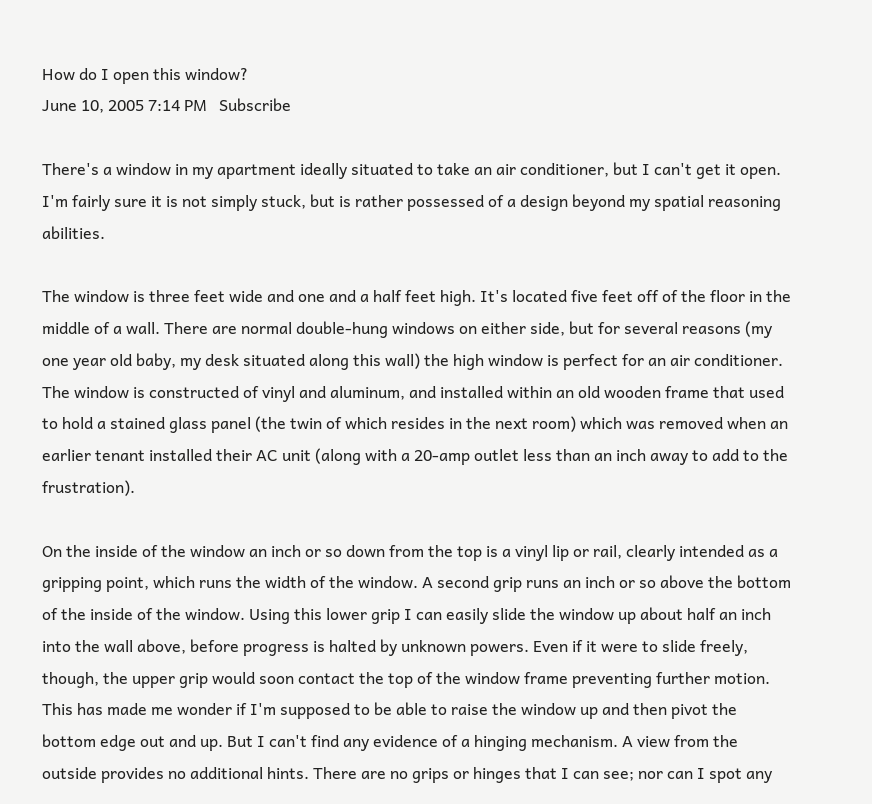How do I open this window?
June 10, 2005 7:14 PM   Subscribe

There's a window in my apartment ideally situated to take an air conditioner, but I can't get it open. I'm fairly sure it is not simply stuck, but is rather possessed of a design beyond my spatial reasoning abilities.

The window is three feet wide and one and a half feet high. It's located five feet off of the floor in the middle of a wall. There are normal double-hung windows on either side, but for several reasons (my one year old baby, my desk situated along this wall) the high window is perfect for an air conditioner. The window is constructed of vinyl and aluminum, and installed within an old wooden frame that used to hold a stained glass panel (the twin of which resides in the next room) which was removed when an earlier tenant installed their AC unit (along with a 20-amp outlet less than an inch away to add to the frustration).

On the inside of the window an inch or so down from the top is a vinyl lip or rail, clearly intended as a gripping point, which runs the width of the window. A second grip runs an inch or so above the bottom of the inside of the window. Using this lower grip I can easily slide the window up about half an inch into the wall above, before progress is halted by unknown powers. Even if it were to slide freely, though, the upper grip would soon contact the top of the window frame preventing further motion. This has made me wonder if I'm supposed to be able to raise the window up and then pivot the bottom edge out and up. But I can't find any evidence of a hinging mechanism. A view from the outside provides no additional hints. There are no grips or hinges that I can see; nor can I spot any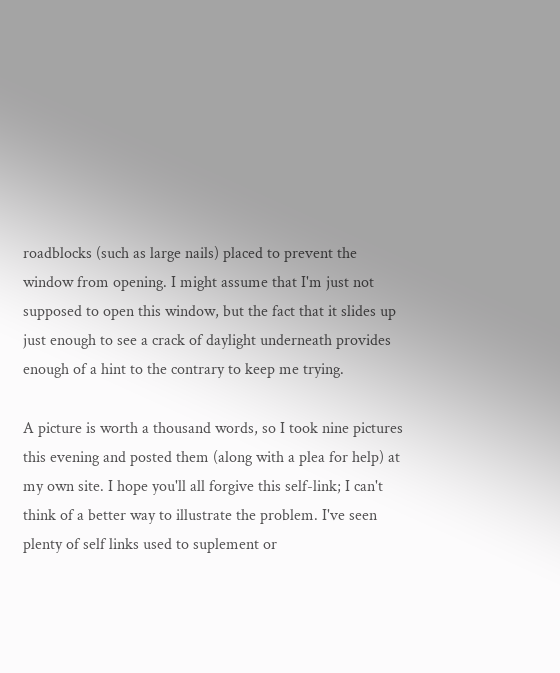roadblocks (such as large nails) placed to prevent the window from opening. I might assume that I'm just not supposed to open this window, but the fact that it slides up just enough to see a crack of daylight underneath provides enough of a hint to the contrary to keep me trying.

A picture is worth a thousand words, so I took nine pictures this evening and posted them (along with a plea for help) at my own site. I hope you'll all forgive this self-link; I can't think of a better way to illustrate the problem. I've seen plenty of self links used to suplement or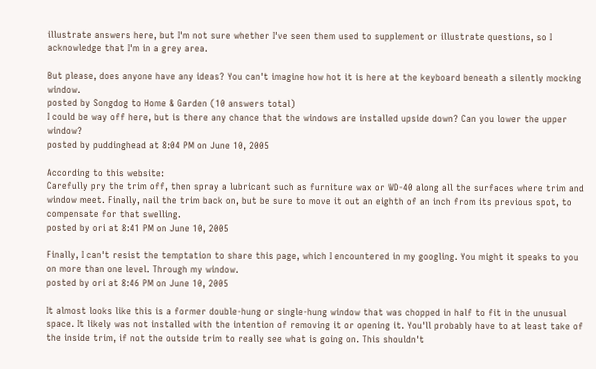illustrate answers here, but I'm not sure whether I've seen them used to supplement or illustrate questions, so I acknowledge that I'm in a grey area.

But please, does anyone have any ideas? You can't imagine how hot it is here at the keyboard beneath a silently mocking window.
posted by Songdog to Home & Garden (10 answers total)
I could be way off here, but is there any chance that the windows are installed upside down? Can you lower the upper window?
posted by puddinghead at 8:04 PM on June 10, 2005

According to this website:
Carefully pry the trim off, then spray a lubricant such as furniture wax or WD-40 along all the surfaces where trim and window meet. Finally, nail the trim back on, but be sure to move it out an eighth of an inch from its previous spot, to compensate for that swelling.
posted by ori at 8:41 PM on June 10, 2005

Finally, I can't resist the temptation to share this page, which I encountered in my googling. You might it speaks to you on more than one level. Through my window.
posted by ori at 8:46 PM on June 10, 2005

It almost looks like this is a former double-hung or single-hung window that was chopped in half to fit in the unusual space. It likely was not installed with the intention of removing it or opening it. You'll probably have to at least take of the inside trim, if not the outside trim to really see what is going on. This shouldn't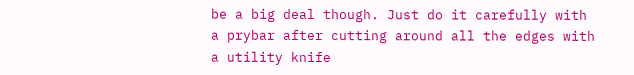be a big deal though. Just do it carefully with a prybar after cutting around all the edges with a utility knife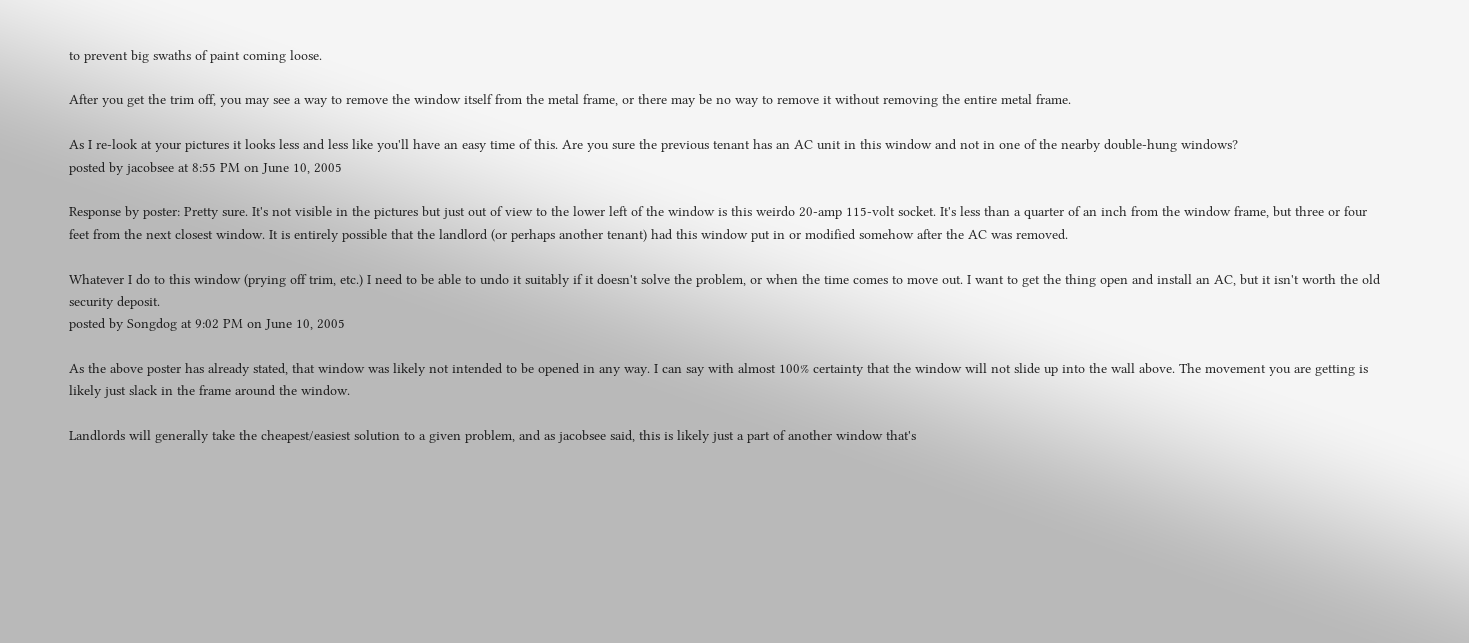to prevent big swaths of paint coming loose.

After you get the trim off, you may see a way to remove the window itself from the metal frame, or there may be no way to remove it without removing the entire metal frame.

As I re-look at your pictures it looks less and less like you'll have an easy time of this. Are you sure the previous tenant has an AC unit in this window and not in one of the nearby double-hung windows?
posted by jacobsee at 8:55 PM on June 10, 2005

Response by poster: Pretty sure. It's not visible in the pictures but just out of view to the lower left of the window is this weirdo 20-amp 115-volt socket. It's less than a quarter of an inch from the window frame, but three or four feet from the next closest window. It is entirely possible that the landlord (or perhaps another tenant) had this window put in or modified somehow after the AC was removed.

Whatever I do to this window (prying off trim, etc.) I need to be able to undo it suitably if it doesn't solve the problem, or when the time comes to move out. I want to get the thing open and install an AC, but it isn't worth the old security deposit.
posted by Songdog at 9:02 PM on June 10, 2005

As the above poster has already stated, that window was likely not intended to be opened in any way. I can say with almost 100% certainty that the window will not slide up into the wall above. The movement you are getting is likely just slack in the frame around the window.

Landlords will generally take the cheapest/easiest solution to a given problem, and as jacobsee said, this is likely just a part of another window that's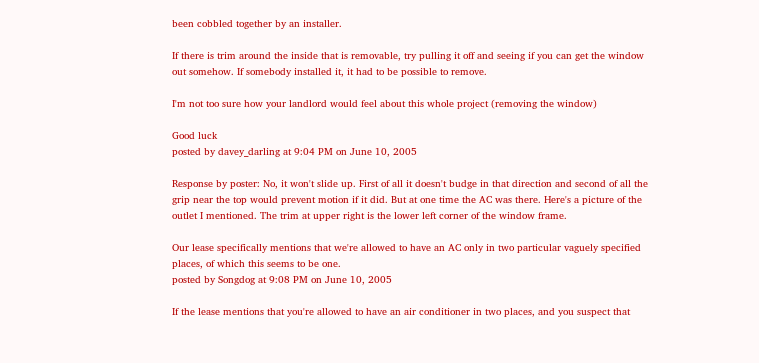been cobbled together by an installer.

If there is trim around the inside that is removable, try pulling it off and seeing if you can get the window out somehow. If somebody installed it, it had to be possible to remove.

I'm not too sure how your landlord would feel about this whole project (removing the window)

Good luck
posted by davey_darling at 9:04 PM on June 10, 2005

Response by poster: No, it won't slide up. First of all it doesn't budge in that direction and second of all the grip near the top would prevent motion if it did. But at one time the AC was there. Here's a picture of the outlet I mentioned. The trim at upper right is the lower left corner of the window frame.

Our lease specifically mentions that we're allowed to have an AC only in two particular vaguely specified places, of which this seems to be one.
posted by Songdog at 9:08 PM on June 10, 2005

If the lease mentions that you're allowed to have an air conditioner in two places, and you suspect that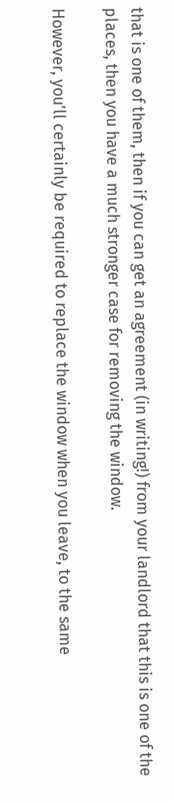that is one of them, then if you can get an agreement (in writing!) from your landlord that this is one of the places, then you have a much stronger case for removing the window.

However, you'll certainly be required to replace the window when you leave, to the same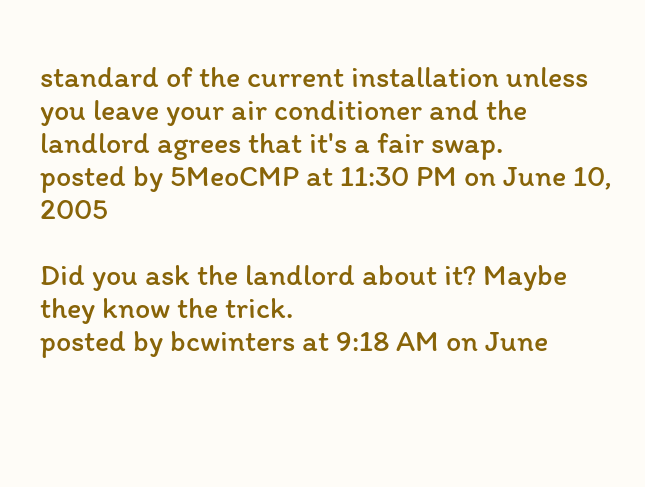standard of the current installation unless you leave your air conditioner and the landlord agrees that it's a fair swap.
posted by 5MeoCMP at 11:30 PM on June 10, 2005

Did you ask the landlord about it? Maybe they know the trick.
posted by bcwinters at 9:18 AM on June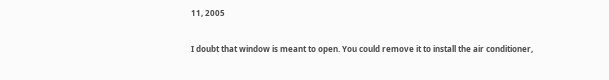11, 2005

I doubt that window is meant to open. You could remove it to install the air conditioner,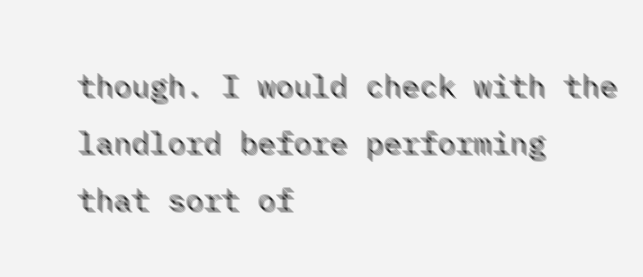though. I would check with the landlord before performing that sort of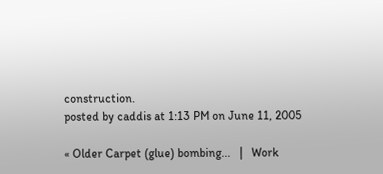construction.
posted by caddis at 1:13 PM on June 11, 2005

« Older Carpet (glue) bombing...   |   Work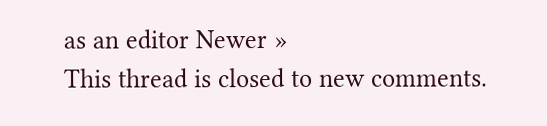as an editor Newer »
This thread is closed to new comments.